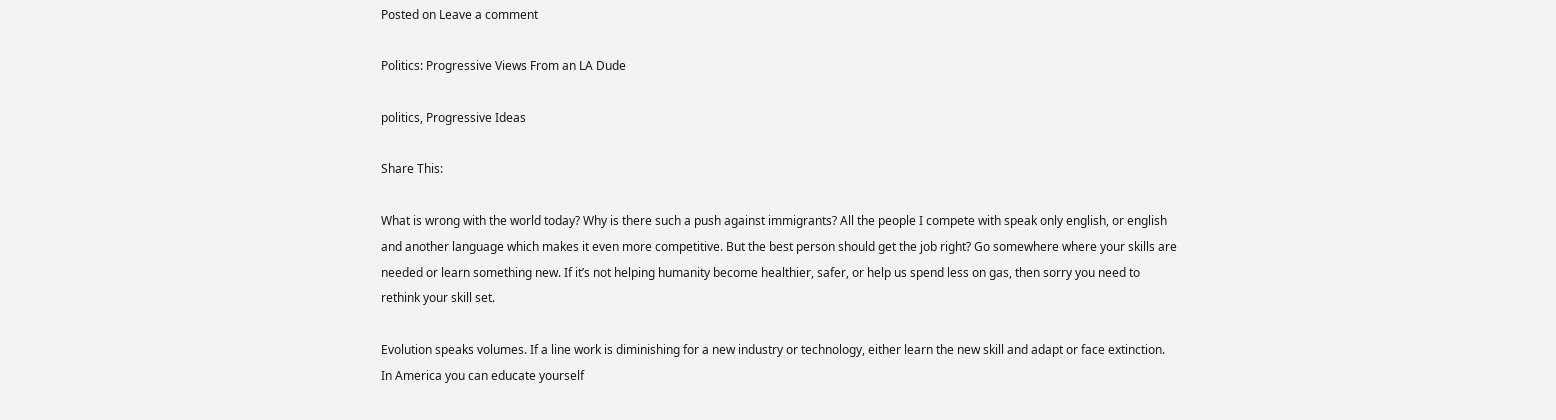Posted on Leave a comment

Politics: Progressive Views From an LA Dude

politics, Progressive Ideas

Share This:

What is wrong with the world today? Why is there such a push against immigrants? All the people I compete with speak only english, or english and another language which makes it even more competitive. But the best person should get the job right? Go somewhere where your skills are needed or learn something new. If it’s not helping humanity become healthier, safer, or help us spend less on gas, then sorry you need to rethink your skill set.

Evolution speaks volumes. If a line work is diminishing for a new industry or technology, either learn the new skill and adapt or face extinction. In America you can educate yourself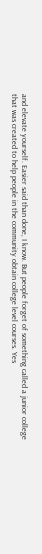and elevate yourself. Easier said than done, I know. But people forget of something called a junior college that was created to help people in the community obtain college level courses. Yes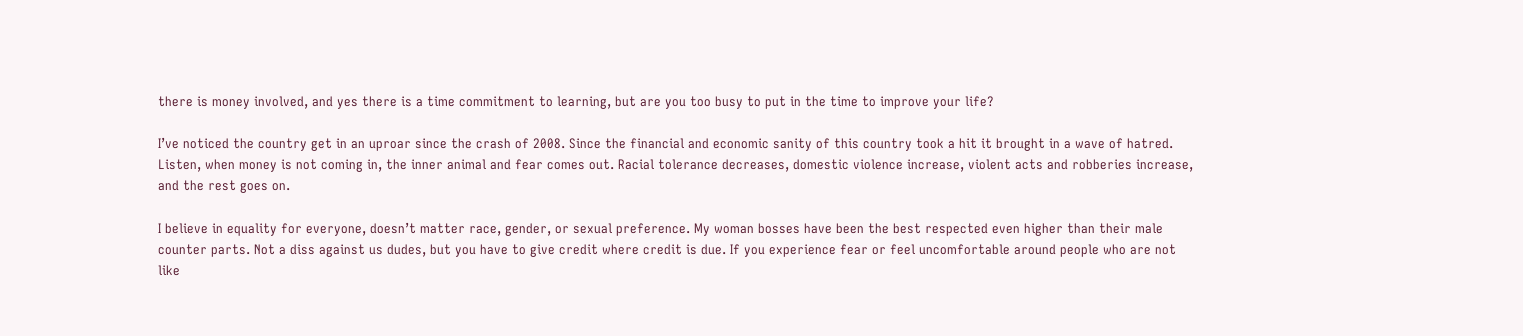there is money involved, and yes there is a time commitment to learning, but are you too busy to put in the time to improve your life?

I’ve noticed the country get in an uproar since the crash of 2008. Since the financial and economic sanity of this country took a hit it brought in a wave of hatred. Listen, when money is not coming in, the inner animal and fear comes out. Racial tolerance decreases, domestic violence increase, violent acts and robberies increase, and the rest goes on.

I believe in equality for everyone, doesn’t matter race, gender, or sexual preference. My woman bosses have been the best respected even higher than their male counter parts. Not a diss against us dudes, but you have to give credit where credit is due. If you experience fear or feel uncomfortable around people who are not like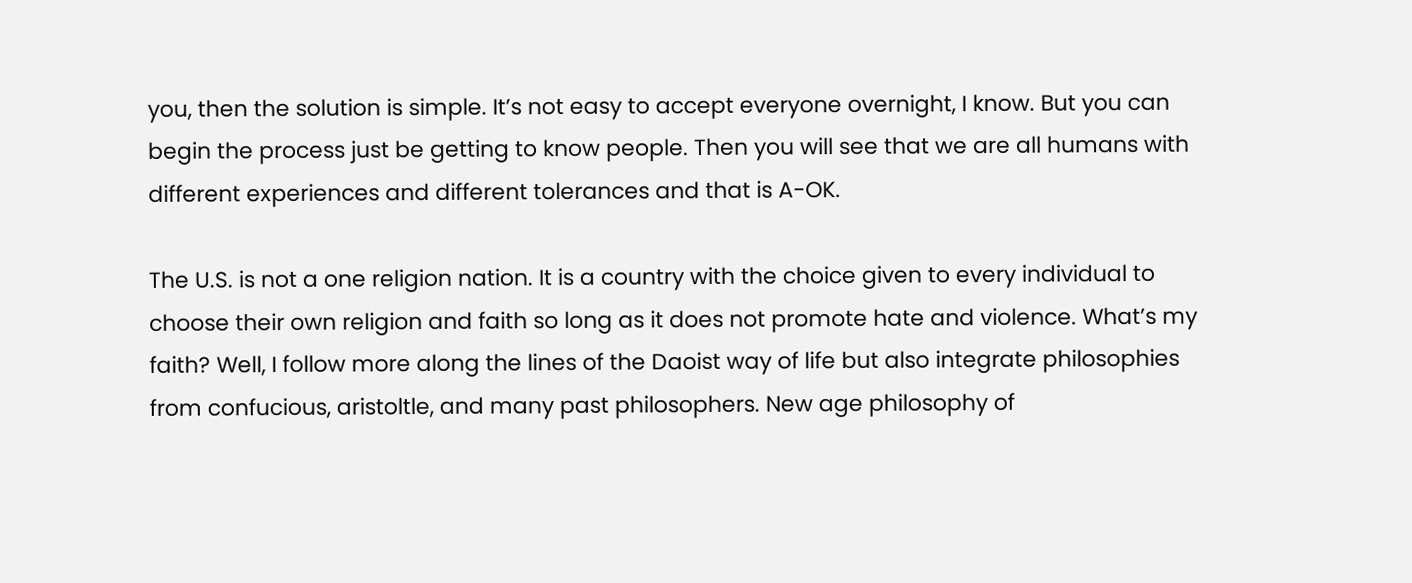you, then the solution is simple. It’s not easy to accept everyone overnight, I know. But you can begin the process just be getting to know people. Then you will see that we are all humans with different experiences and different tolerances and that is A-OK.

The U.S. is not a one religion nation. It is a country with the choice given to every individual to choose their own religion and faith so long as it does not promote hate and violence. What’s my faith? Well, I follow more along the lines of the Daoist way of life but also integrate philosophies from confucious, aristoltle, and many past philosophers. New age philosophy of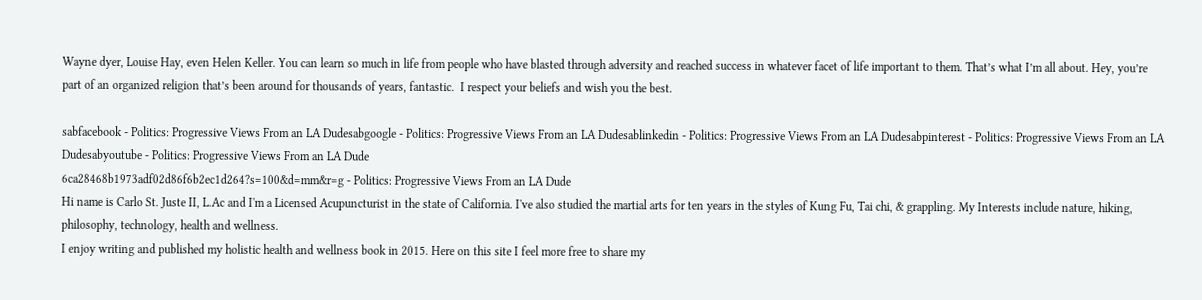Wayne dyer, Louise Hay, even Helen Keller. You can learn so much in life from people who have blasted through adversity and reached success in whatever facet of life important to them. That’s what I’m all about. Hey, you’re part of an organized religion that’s been around for thousands of years, fantastic.  I respect your beliefs and wish you the best.

sabfacebook - Politics: Progressive Views From an LA Dudesabgoogle - Politics: Progressive Views From an LA Dudesablinkedin - Politics: Progressive Views From an LA Dudesabpinterest - Politics: Progressive Views From an LA Dudesabyoutube - Politics: Progressive Views From an LA Dude
6ca28468b1973adf02d86f6b2ec1d264?s=100&d=mm&r=g - Politics: Progressive Views From an LA Dude
Hi name is Carlo St. Juste II, L.Ac and I'm a Licensed Acupuncturist in the state of California. I've also studied the martial arts for ten years in the styles of Kung Fu, Tai chi, & grappling. My Interests include nature, hiking, philosophy, technology, health and wellness.
I enjoy writing and published my holistic health and wellness book in 2015. Here on this site I feel more free to share my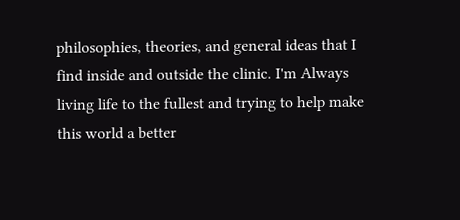philosophies, theories, and general ideas that I find inside and outside the clinic. I'm Always living life to the fullest and trying to help make this world a better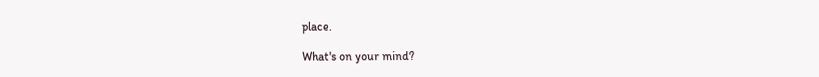place.

What's on your mind?